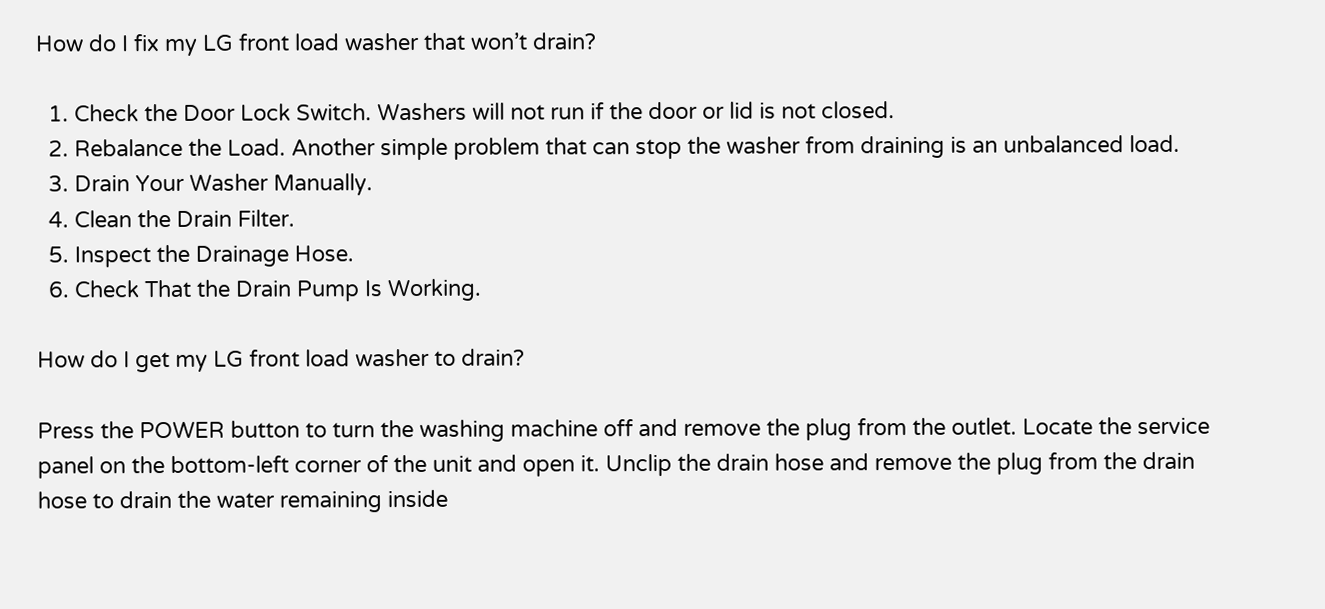How do I fix my LG front load washer that won’t drain?

  1. Check the Door Lock Switch. Washers will not run if the door or lid is not closed.
  2. Rebalance the Load. Another simple problem that can stop the washer from draining is an unbalanced load.
  3. Drain Your Washer Manually.
  4. Clean the Drain Filter.
  5. Inspect the Drainage Hose.
  6. Check That the Drain Pump Is Working.

How do I get my LG front load washer to drain?

Press the POWER button to turn the washing machine off and remove the plug from the outlet. Locate the service panel on the bottom-left corner of the unit and open it. Unclip the drain hose and remove the plug from the drain hose to drain the water remaining inside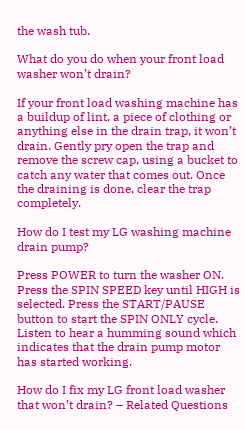the wash tub.

What do you do when your front load washer won’t drain?

If your front load washing machine has a buildup of lint, a piece of clothing or anything else in the drain trap, it won’t drain. Gently pry open the trap and remove the screw cap, using a bucket to catch any water that comes out. Once the draining is done, clear the trap completely.

How do I test my LG washing machine drain pump?

Press POWER to turn the washer ON. Press the SPIN SPEED key until HIGH is selected. Press the START/PAUSE button to start the SPIN ONLY cycle. Listen to hear a humming sound which indicates that the drain pump motor has started working.

How do I fix my LG front load washer that won’t drain? – Related Questions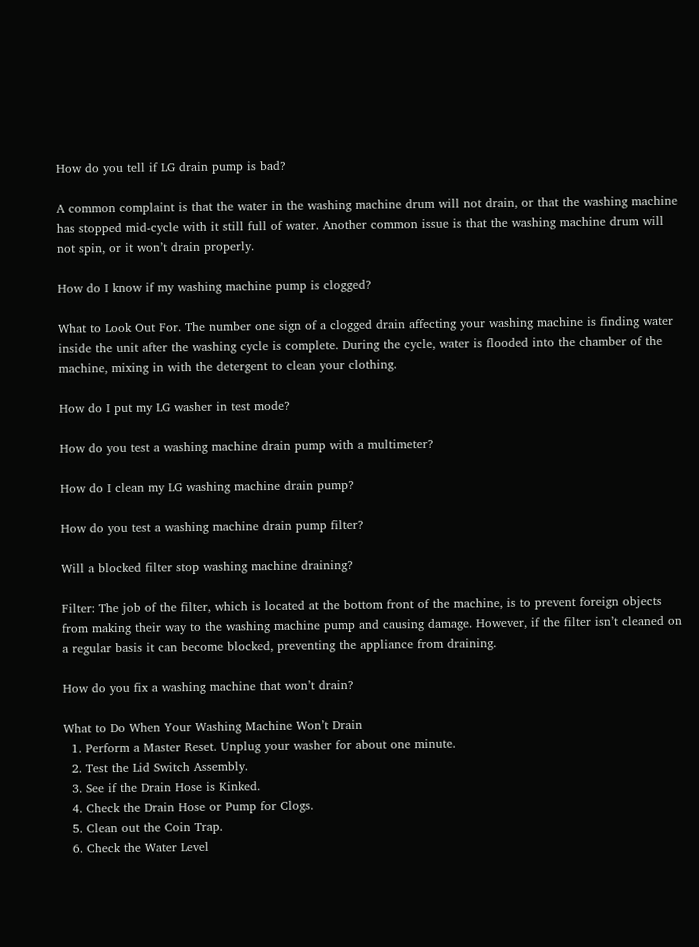How do you tell if LG drain pump is bad?

A common complaint is that the water in the washing machine drum will not drain, or that the washing machine has stopped mid-cycle with it still full of water. Another common issue is that the washing machine drum will not spin, or it won’t drain properly.

How do I know if my washing machine pump is clogged?

What to Look Out For. The number one sign of a clogged drain affecting your washing machine is finding water inside the unit after the washing cycle is complete. During the cycle, water is flooded into the chamber of the machine, mixing in with the detergent to clean your clothing.

How do I put my LG washer in test mode?

How do you test a washing machine drain pump with a multimeter?

How do I clean my LG washing machine drain pump?

How do you test a washing machine drain pump filter?

Will a blocked filter stop washing machine draining?

Filter: The job of the filter, which is located at the bottom front of the machine, is to prevent foreign objects from making their way to the washing machine pump and causing damage. However, if the filter isn’t cleaned on a regular basis it can become blocked, preventing the appliance from draining.

How do you fix a washing machine that won’t drain?

What to Do When Your Washing Machine Won’t Drain
  1. Perform a Master Reset. Unplug your washer for about one minute.
  2. Test the Lid Switch Assembly.
  3. See if the Drain Hose is Kinked.
  4. Check the Drain Hose or Pump for Clogs.
  5. Clean out the Coin Trap.
  6. Check the Water Level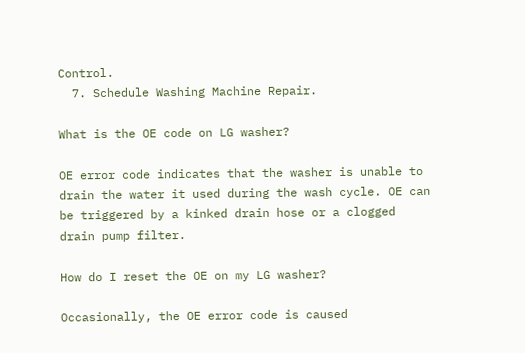Control.
  7. Schedule Washing Machine Repair.

What is the OE code on LG washer?

OE error code indicates that the washer is unable to drain the water it used during the wash cycle. OE can be triggered by a kinked drain hose or a clogged drain pump filter.

How do I reset the OE on my LG washer?

Occasionally, the OE error code is caused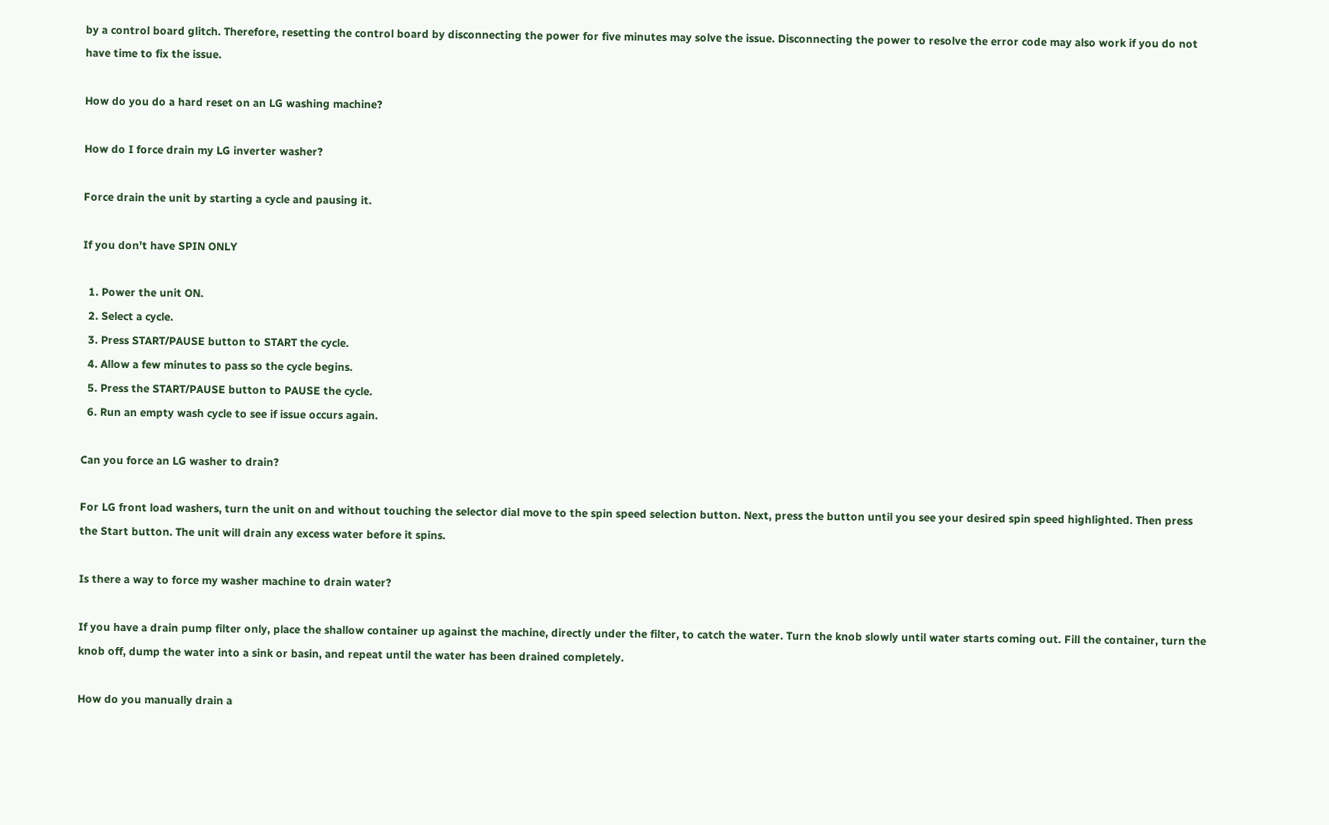by a control board glitch. Therefore, resetting the control board by disconnecting the power for five minutes may solve the issue. Disconnecting the power to resolve the error code may also work if you do not have time to fix the issue.

How do you do a hard reset on an LG washing machine?

How do I force drain my LG inverter washer?

Force drain the unit by starting a cycle and pausing it.

If you don’t have SPIN ONLY

  1. Power the unit ON.
  2. Select a cycle.
  3. Press START/PAUSE button to START the cycle.
  4. Allow a few minutes to pass so the cycle begins.
  5. Press the START/PAUSE button to PAUSE the cycle.
  6. Run an empty wash cycle to see if issue occurs again.

Can you force an LG washer to drain?

For LG front load washers, turn the unit on and without touching the selector dial move to the spin speed selection button. Next, press the button until you see your desired spin speed highlighted. Then press the Start button. The unit will drain any excess water before it spins.

Is there a way to force my washer machine to drain water?

If you have a drain pump filter only, place the shallow container up against the machine, directly under the filter, to catch the water. Turn the knob slowly until water starts coming out. Fill the container, turn the knob off, dump the water into a sink or basin, and repeat until the water has been drained completely.

How do you manually drain a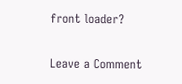front loader?

Leave a Comment